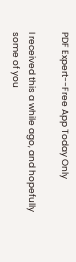PDF Expert--Free App Today Only

I received this a while ago, and hopefully some of you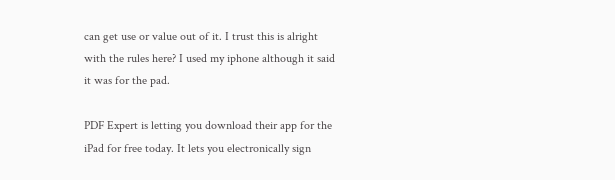can get use or value out of it. I trust this is alright with the rules here? I used my iphone although it said it was for the pad.

PDF Expert is letting you download their app for the iPad for free today. It lets you electronically sign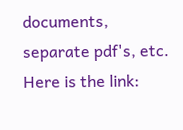documents, separate pdf's, etc. Here is the link: